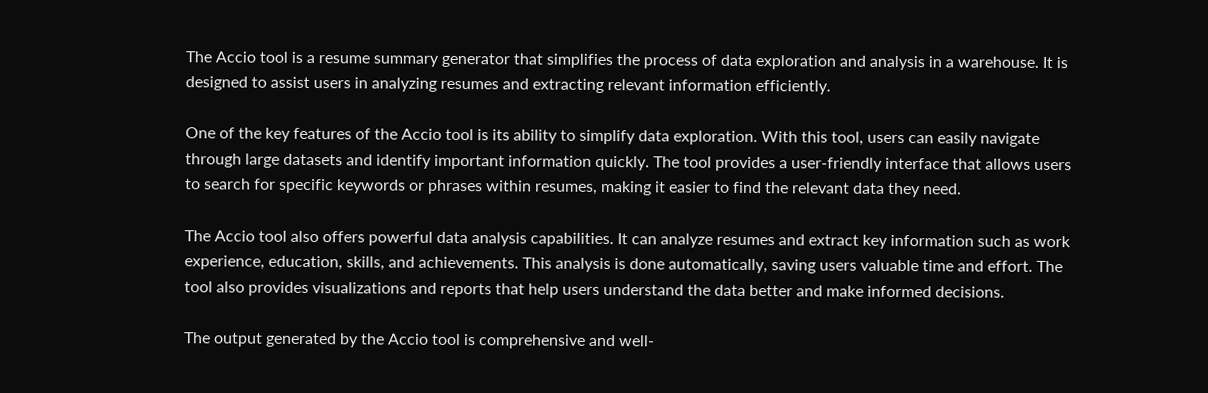The Accio tool is a resume summary generator that simplifies the process of data exploration and analysis in a warehouse. It is designed to assist users in analyzing resumes and extracting relevant information efficiently.

One of the key features of the Accio tool is its ability to simplify data exploration. With this tool, users can easily navigate through large datasets and identify important information quickly. The tool provides a user-friendly interface that allows users to search for specific keywords or phrases within resumes, making it easier to find the relevant data they need.

The Accio tool also offers powerful data analysis capabilities. It can analyze resumes and extract key information such as work experience, education, skills, and achievements. This analysis is done automatically, saving users valuable time and effort. The tool also provides visualizations and reports that help users understand the data better and make informed decisions.

The output generated by the Accio tool is comprehensive and well-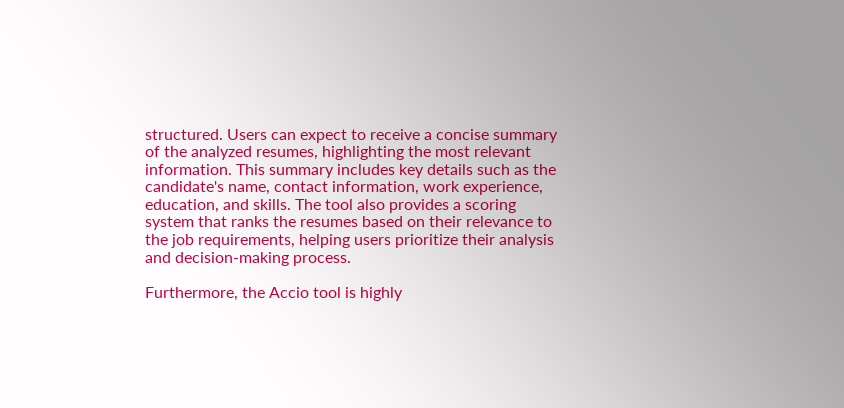structured. Users can expect to receive a concise summary of the analyzed resumes, highlighting the most relevant information. This summary includes key details such as the candidate's name, contact information, work experience, education, and skills. The tool also provides a scoring system that ranks the resumes based on their relevance to the job requirements, helping users prioritize their analysis and decision-making process.

Furthermore, the Accio tool is highly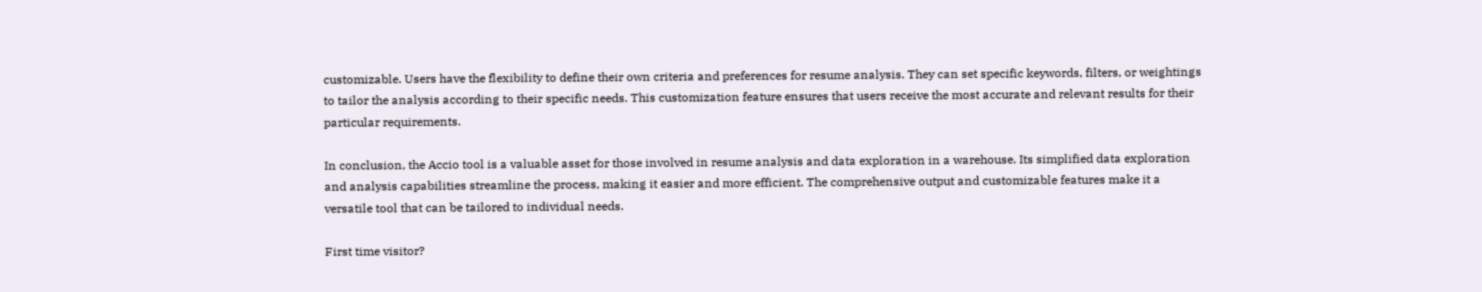customizable. Users have the flexibility to define their own criteria and preferences for resume analysis. They can set specific keywords, filters, or weightings to tailor the analysis according to their specific needs. This customization feature ensures that users receive the most accurate and relevant results for their particular requirements.

In conclusion, the Accio tool is a valuable asset for those involved in resume analysis and data exploration in a warehouse. Its simplified data exploration and analysis capabilities streamline the process, making it easier and more efficient. The comprehensive output and customizable features make it a versatile tool that can be tailored to individual needs.

First time visitor?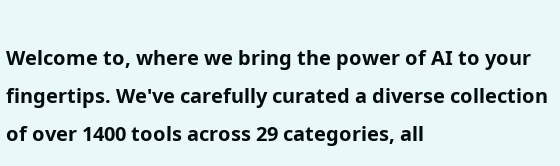Welcome to, where we bring the power of AI to your fingertips. We've carefully curated a diverse collection of over 1400 tools across 29 categories, all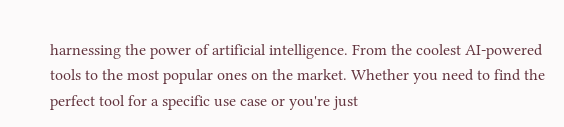harnessing the power of artificial intelligence. From the coolest AI-powered tools to the most popular ones on the market. Whether you need to find the perfect tool for a specific use case or you're just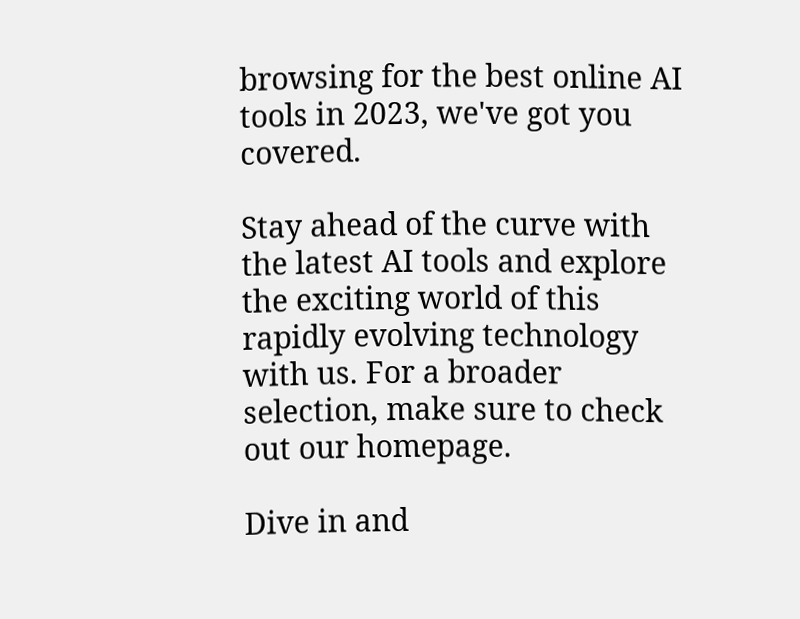browsing for the best online AI tools in 2023, we've got you covered.

Stay ahead of the curve with the latest AI tools and explore the exciting world of this rapidly evolving technology with us. For a broader selection, make sure to check out our homepage.

Dive in and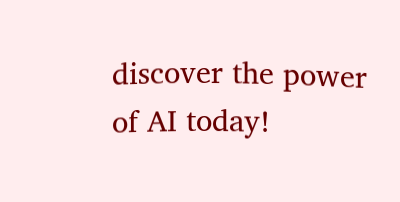discover the power of AI today!